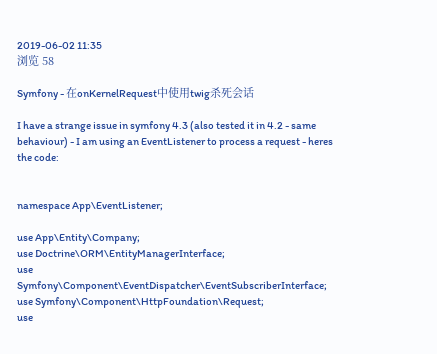2019-06-02 11:35
浏览 58

Symfony - 在onKernelRequest中使用twig杀死会话

I have a strange issue in symfony 4.3 (also tested it in 4.2 - same behaviour) - I am using an EventListener to process a request - heres the code:


namespace App\EventListener;

use App\Entity\Company;
use Doctrine\ORM\EntityManagerInterface;
use Symfony\Component\EventDispatcher\EventSubscriberInterface;
use Symfony\Component\HttpFoundation\Request;
use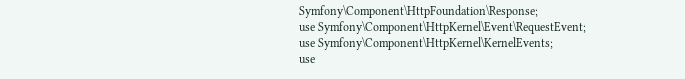Symfony\Component\HttpFoundation\Response;
use Symfony\Component\HttpKernel\Event\RequestEvent;
use Symfony\Component\HttpKernel\KernelEvents;
use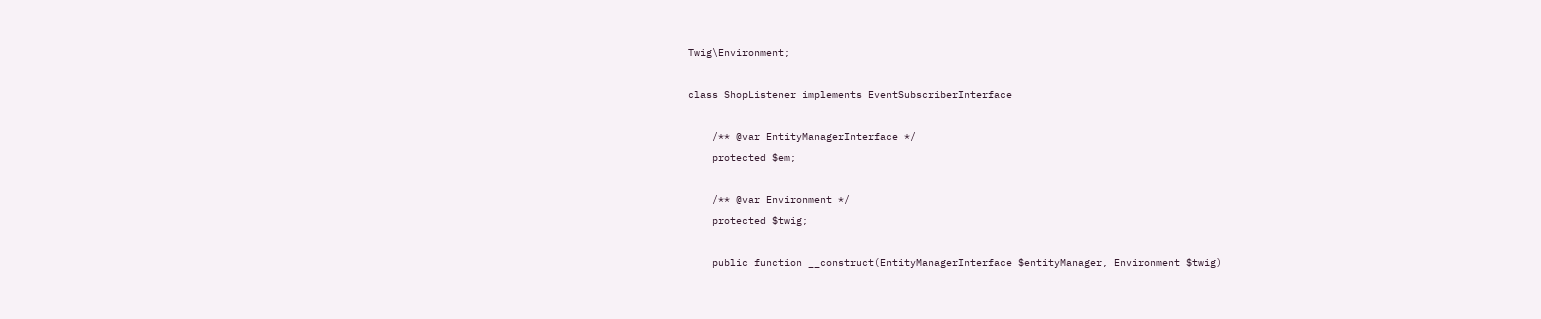Twig\Environment;

class ShopListener implements EventSubscriberInterface

    /** @var EntityManagerInterface */
    protected $em;

    /** @var Environment */
    protected $twig;

    public function __construct(EntityManagerInterface $entityManager, Environment $twig)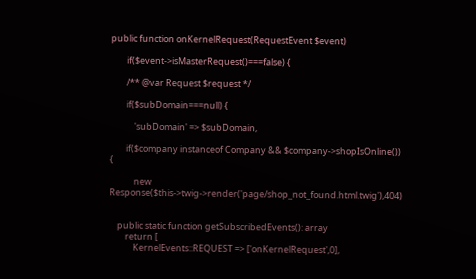public function onKernelRequest(RequestEvent $event)

        if($event->isMasterRequest()===false) {

        /** @var Request $request */

        if($subDomain===null) {

            'subDomain' => $subDomain,

        if($company instanceof Company && $company->shopIsOnline()) {

            new Response($this->twig->render('page/shop_not_found.html.twig'),404)


    public static function getSubscribedEvents(): array
        return [
            KernelEvents::REQUEST => ['onKernelRequest',0],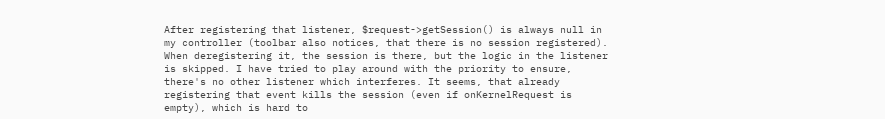After registering that listener, $request->getSession() is always null in my controller (toolbar also notices, that there is no session registered). When deregistering it, the session is there, but the logic in the listener is skipped. I have tried to play around with the priority to ensure, there's no other listener which interferes. It seems, that already registering that event kills the session (even if onKernelRequest is empty), which is hard to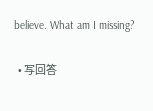believe. What am I missing?

  • 写回答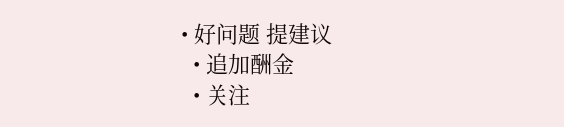• 好问题 提建议
  • 追加酬金
  • 关注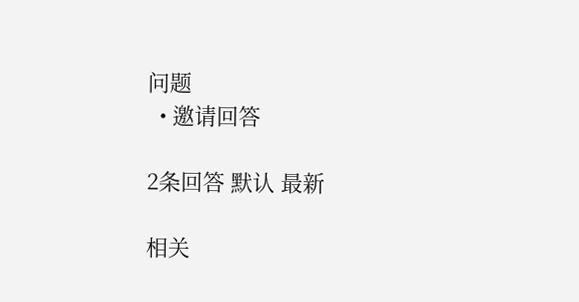问题
  • 邀请回答

2条回答 默认 最新

相关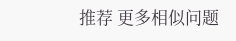推荐 更多相似问题